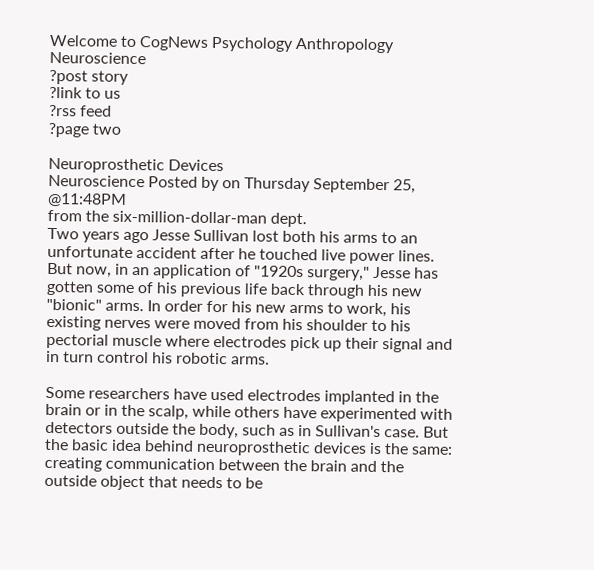Welcome to CogNews Psychology Anthropology Neuroscience
?post story
?link to us
?rss feed
?page two

Neuroprosthetic Devices
Neuroscience Posted by on Thursday September 25, @11:48PM
from the six-million-dollar-man dept.
Two years ago Jesse Sullivan lost both his arms to an unfortunate accident after he touched live power lines. But now, in an application of "1920s surgery," Jesse has gotten some of his previous life back through his new "bionic" arms. In order for his new arms to work, his existing nerves were moved from his shoulder to his pectorial muscle where electrodes pick up their signal and in turn control his robotic arms.

Some researchers have used electrodes implanted in the brain or in the scalp, while others have experimented with detectors outside the body, such as in Sullivan's case. But the basic idea behind neuroprosthetic devices is the same: creating communication between the brain and the outside object that needs to be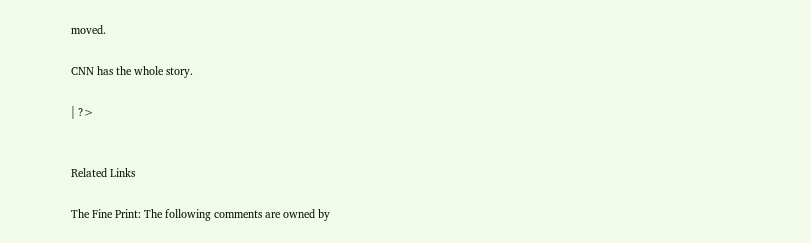moved.

CNN has the whole story.

| ?>


Related Links

The Fine Print: The following comments are owned by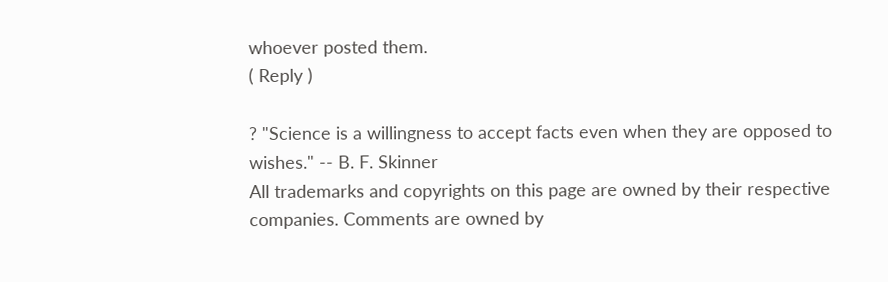whoever posted them.
( Reply )

? "Science is a willingness to accept facts even when they are opposed to wishes." -- B. F. Skinner
All trademarks and copyrights on this page are owned by their respective companies. Comments are owned by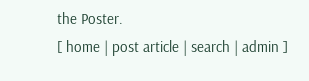the Poster.
[ home | post article | search | admin ]